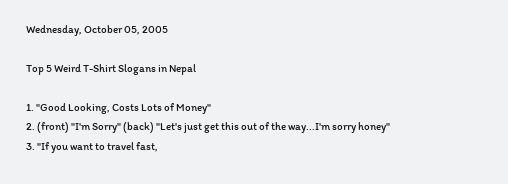Wednesday, October 05, 2005

Top 5 Weird T-Shirt Slogans in Nepal

1. "Good Looking, Costs Lots of Money"
2. (front) "I'm Sorry" (back) "Let's just get this out of the way...I'm sorry honey"
3. "If you want to travel fast,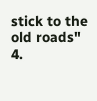stick to the old roads"
4.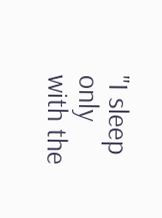"I sleep only with the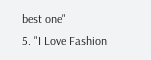best one"
5. "I Love Fashion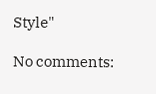Style"

No comments: